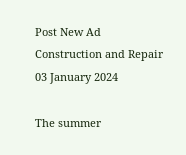Post New Ad
Construction and Repair
03 January 2024

The summer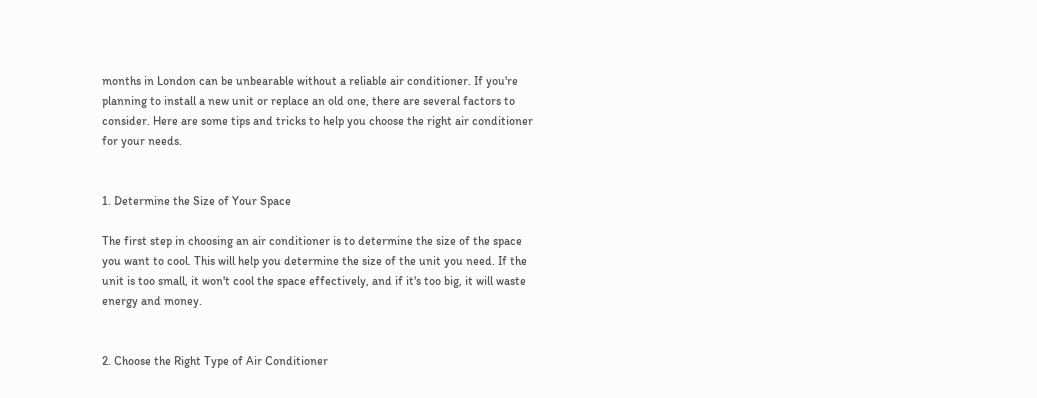months in London can be unbearable without a reliable air conditioner. If you're planning to install a new unit or replace an old one, there are several factors to consider. Here are some tips and tricks to help you choose the right air conditioner for your needs.


1. Determine the Size of Your Space

The first step in choosing an air conditioner is to determine the size of the space you want to cool. This will help you determine the size of the unit you need. If the unit is too small, it won't cool the space effectively, and if it's too big, it will waste energy and money.


2. Choose the Right Type of Air Conditioner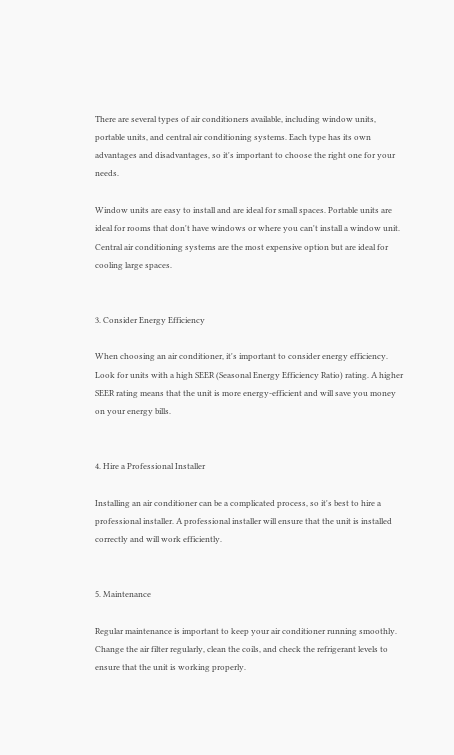There are several types of air conditioners available, including window units, portable units, and central air conditioning systems. Each type has its own advantages and disadvantages, so it's important to choose the right one for your needs.

Window units are easy to install and are ideal for small spaces. Portable units are ideal for rooms that don't have windows or where you can't install a window unit. Central air conditioning systems are the most expensive option but are ideal for cooling large spaces.


3. Consider Energy Efficiency

When choosing an air conditioner, it's important to consider energy efficiency. Look for units with a high SEER (Seasonal Energy Efficiency Ratio) rating. A higher SEER rating means that the unit is more energy-efficient and will save you money on your energy bills.


4. Hire a Professional Installer

Installing an air conditioner can be a complicated process, so it's best to hire a professional installer. A professional installer will ensure that the unit is installed correctly and will work efficiently.


5. Maintenance

Regular maintenance is important to keep your air conditioner running smoothly. Change the air filter regularly, clean the coils, and check the refrigerant levels to ensure that the unit is working properly.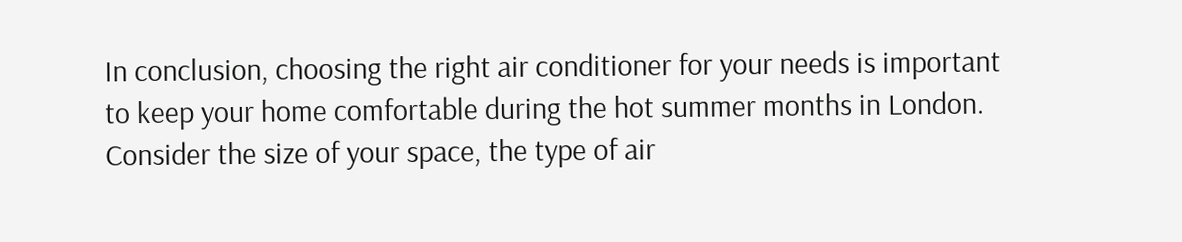In conclusion, choosing the right air conditioner for your needs is important to keep your home comfortable during the hot summer months in London. Consider the size of your space, the type of air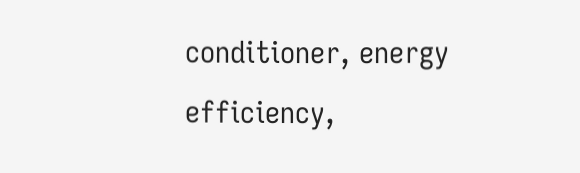conditioner, energy efficiency,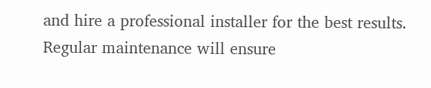and hire a professional installer for the best results. Regular maintenance will ensure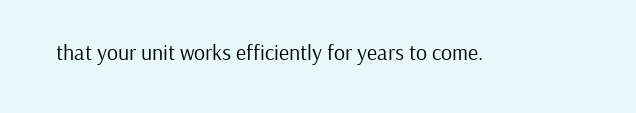that your unit works efficiently for years to come.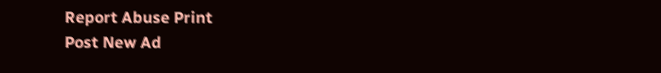Report Abuse Print
Post New Ad